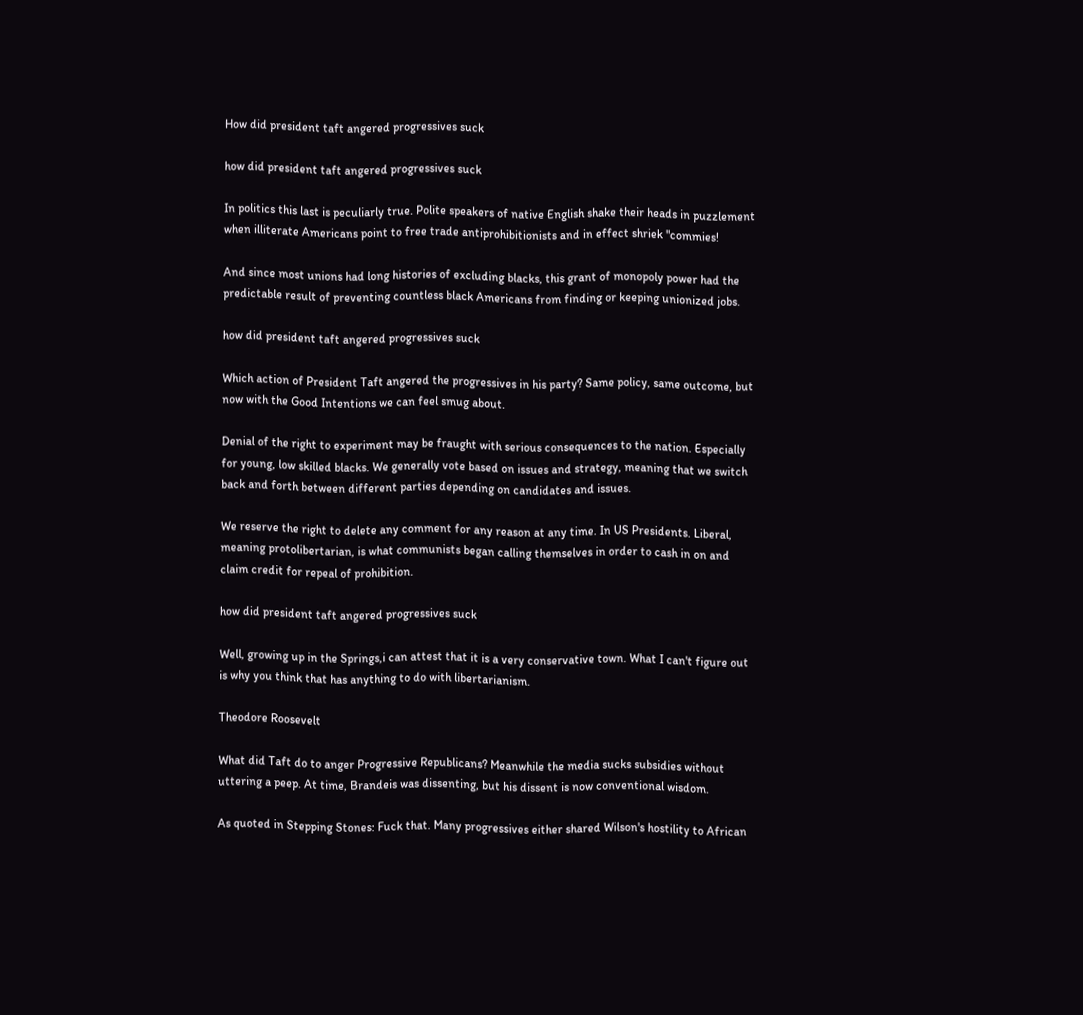How did president taft angered progressives suck

how did president taft angered progressives suck

In politics this last is peculiarly true. Polite speakers of native English shake their heads in puzzlement when illiterate Americans point to free trade antiprohibitionists and in effect shriek "commies!

And since most unions had long histories of excluding blacks, this grant of monopoly power had the predictable result of preventing countless black Americans from finding or keeping unionized jobs.

how did president taft angered progressives suck

Which action of President Taft angered the progressives in his party? Same policy, same outcome, but now with the Good Intentions we can feel smug about.

Denial of the right to experiment may be fraught with serious consequences to the nation. Especially for young, low skilled blacks. We generally vote based on issues and strategy, meaning that we switch back and forth between different parties depending on candidates and issues.

We reserve the right to delete any comment for any reason at any time. In US Presidents. Liberal, meaning protolibertarian, is what communists began calling themselves in order to cash in on and claim credit for repeal of prohibition.

how did president taft angered progressives suck

Well, growing up in the Springs,i can attest that it is a very conservative town. What I can't figure out is why you think that has anything to do with libertarianism.

Theodore Roosevelt

What did Taft do to anger Progressive Republicans? Meanwhile the media sucks subsidies without uttering a peep. At time, Brandeis was dissenting, but his dissent is now conventional wisdom.

As quoted in Stepping Stones: Fuck that. Many progressives either shared Wilson's hostility to African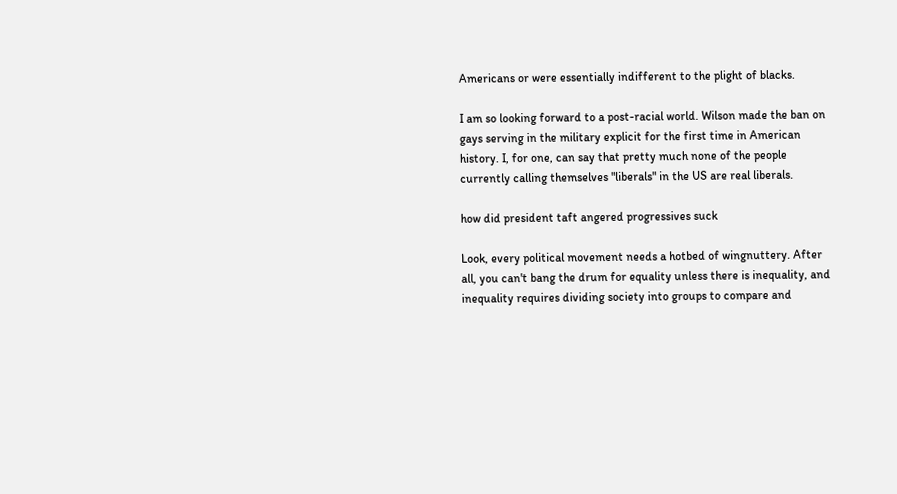Americans or were essentially indifferent to the plight of blacks.

I am so looking forward to a post-racial world. Wilson made the ban on gays serving in the military explicit for the first time in American history. I, for one, can say that pretty much none of the people currently calling themselves "liberals" in the US are real liberals.

how did president taft angered progressives suck

Look, every political movement needs a hotbed of wingnuttery. After all, you can't bang the drum for equality unless there is inequality, and inequality requires dividing society into groups to compare and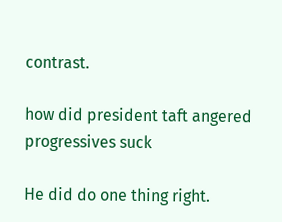contrast.

how did president taft angered progressives suck

He did do one thing right.